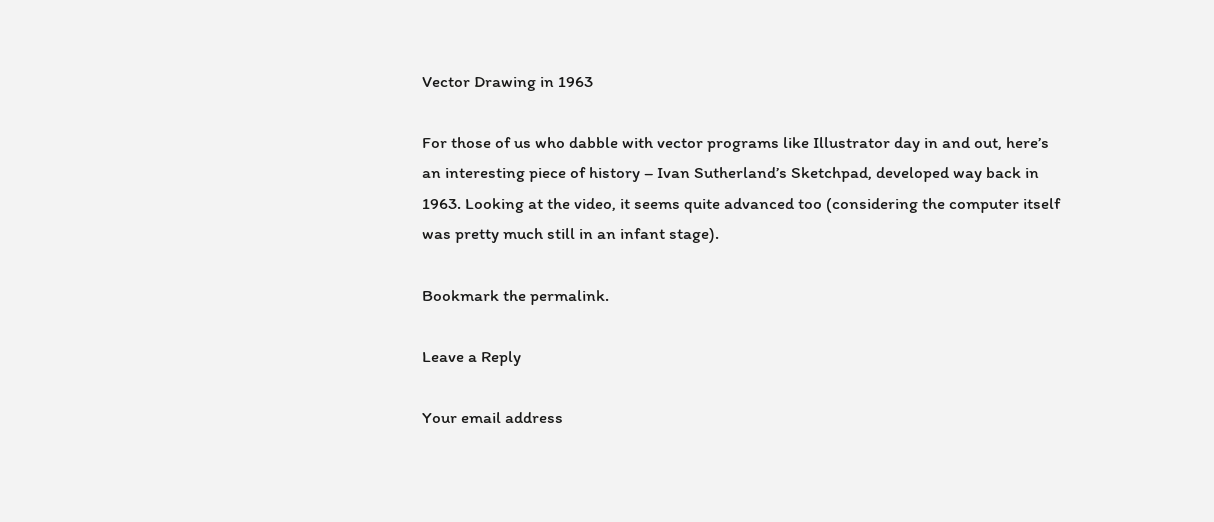Vector Drawing in 1963

For those of us who dabble with vector programs like Illustrator day in and out, here’s an interesting piece of history – Ivan Sutherland’s Sketchpad, developed way back in 1963. Looking at the video, it seems quite advanced too (considering the computer itself was pretty much still in an infant stage).

Bookmark the permalink.

Leave a Reply

Your email address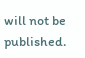will not be published.